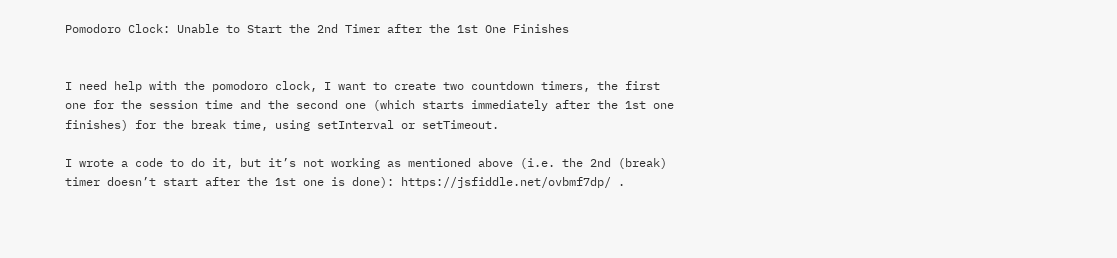Pomodoro Clock: Unable to Start the 2nd Timer after the 1st One Finishes


I need help with the pomodoro clock, I want to create two countdown timers, the first one for the session time and the second one (which starts immediately after the 1st one finishes) for the break time, using setInterval or setTimeout.

I wrote a code to do it, but it’s not working as mentioned above (i.e. the 2nd (break) timer doesn’t start after the 1st one is done): https://jsfiddle.net/ovbmf7dp/ .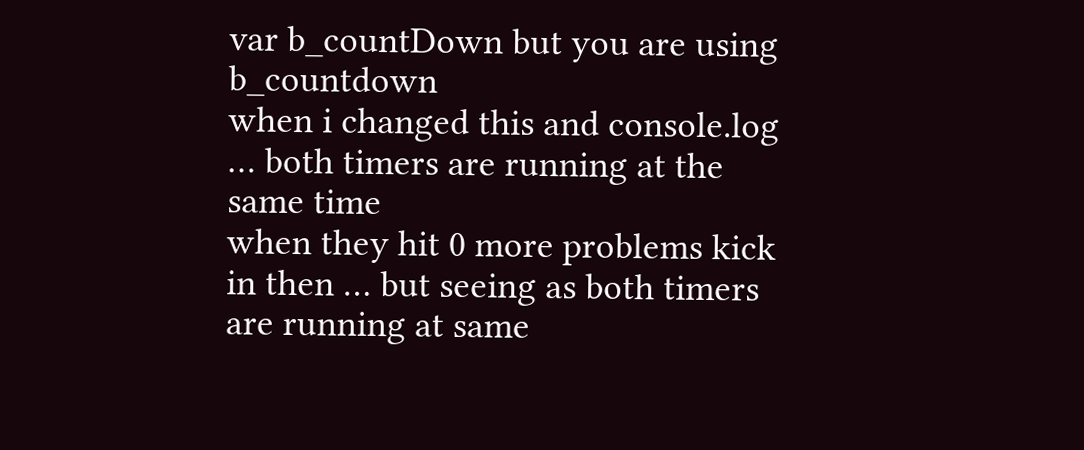var b_countDown but you are using b_countdown
when i changed this and console.log … both timers are running at the same time
when they hit 0 more problems kick in then … but seeing as both timers are running at same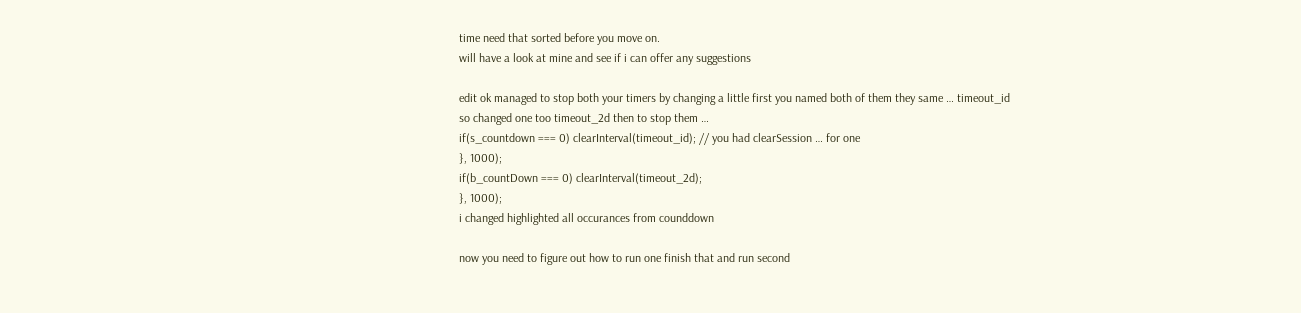time need that sorted before you move on.
will have a look at mine and see if i can offer any suggestions

edit ok managed to stop both your timers by changing a little first you named both of them they same … timeout_id so changed one too timeout_2d then to stop them …
if(s_countdown === 0) clearInterval(timeout_id); // you had clearSession … for one
}, 1000);
if(b_countDown === 0) clearInterval(timeout_2d);
}, 1000);
i changed highlighted all occurances from counddown

now you need to figure out how to run one finish that and run second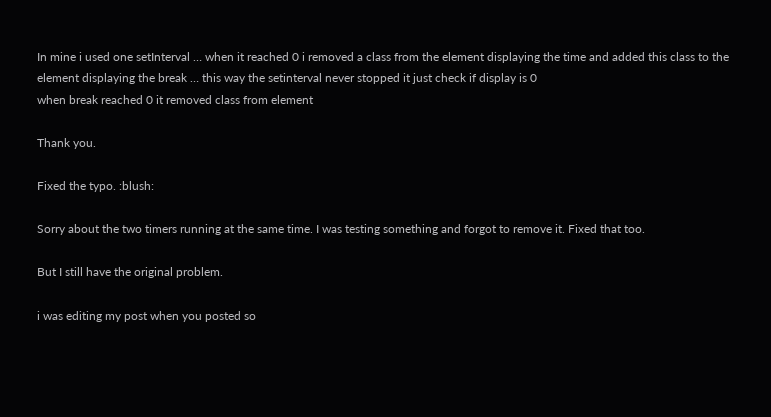In mine i used one setInterval … when it reached 0 i removed a class from the element displaying the time and added this class to the element displaying the break … this way the setinterval never stopped it just check if display is 0
when break reached 0 it removed class from element

Thank you.

Fixed the typo. :blush:

Sorry about the two timers running at the same time. I was testing something and forgot to remove it. Fixed that too.

But I still have the original problem.

i was editing my post when you posted so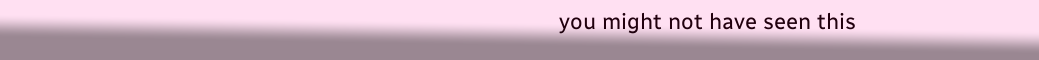you might not have seen this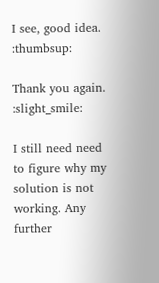I see, good idea. :thumbsup:

Thank you again. :slight_smile:

I still need need to figure why my solution is not working. Any further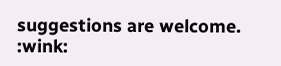suggestions are welcome. :wink: